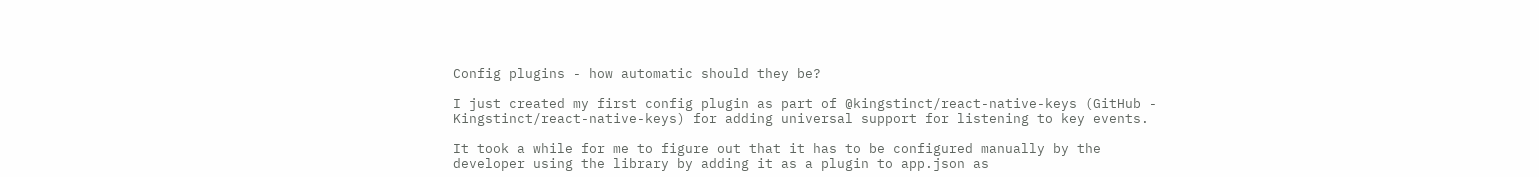Config plugins - how automatic should they be?

I just created my first config plugin as part of @kingstinct/react-native-keys (GitHub - Kingstinct/react-native-keys) for adding universal support for listening to key events.

It took a while for me to figure out that it has to be configured manually by the developer using the library by adding it as a plugin to app.json as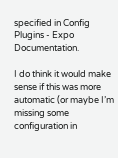specified in Config Plugins - Expo Documentation.

I do think it would make sense if this was more automatic (or maybe I’m missing some configuration in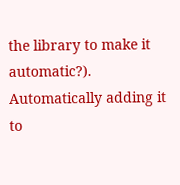the library to make it automatic?). Automatically adding it to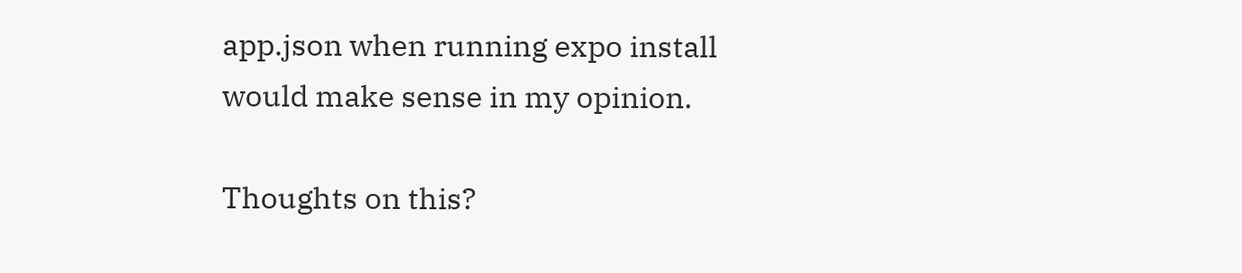app.json when running expo install would make sense in my opinion.

Thoughts on this?